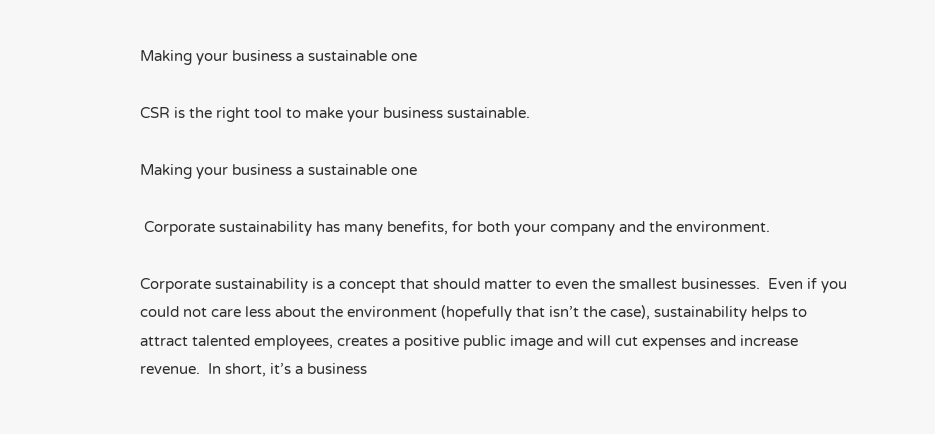Making your business a sustainable one

CSR is the right tool to make your business sustainable.

Making your business a sustainable one

 Corporate sustainability has many benefits, for both your company and the environment.

Corporate sustainability is a concept that should matter to even the smallest businesses.  Even if you could not care less about the environment (hopefully that isn’t the case), sustainability helps to attract talented employees, creates a positive public image and will cut expenses and increase revenue.  In short, it’s a business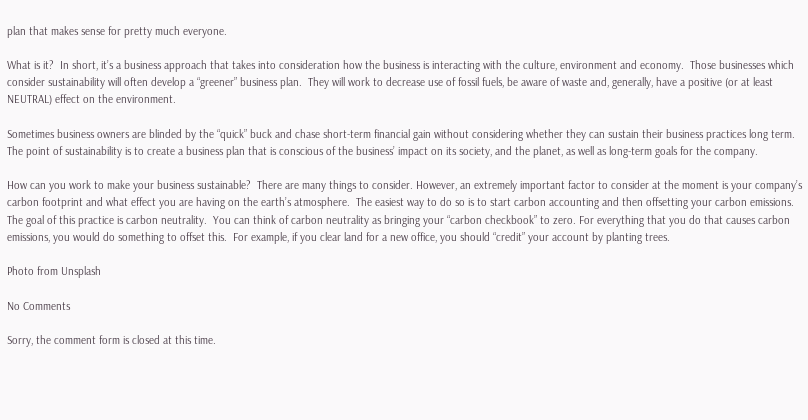plan that makes sense for pretty much everyone.

What is it?  In short, it’s a business approach that takes into consideration how the business is interacting with the culture, environment and economy.  Those businesses which consider sustainability will often develop a “greener” business plan.  They will work to decrease use of fossil fuels, be aware of waste and, generally, have a positive (or at least NEUTRAL) effect on the environment.

Sometimes business owners are blinded by the “quick” buck and chase short-term financial gain without considering whether they can sustain their business practices long term. The point of sustainability is to create a business plan that is conscious of the business’ impact on its society, and the planet, as well as long-term goals for the company.

How can you work to make your business sustainable?  There are many things to consider. However, an extremely important factor to consider at the moment is your company’s carbon footprint and what effect you are having on the earth’s atmosphere.  The easiest way to do so is to start carbon accounting and then offsetting your carbon emissions.  The goal of this practice is carbon neutrality.  You can think of carbon neutrality as bringing your “carbon checkbook” to zero. For everything that you do that causes carbon emissions, you would do something to offset this.  For example, if you clear land for a new office, you should “credit” your account by planting trees.

Photo from Unsplash

No Comments

Sorry, the comment form is closed at this time.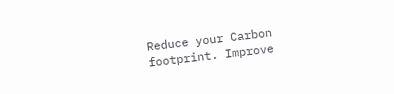Reduce your Carbon footprint. Improve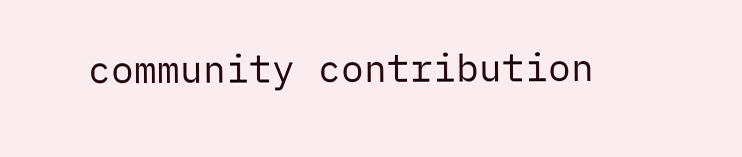community contribution